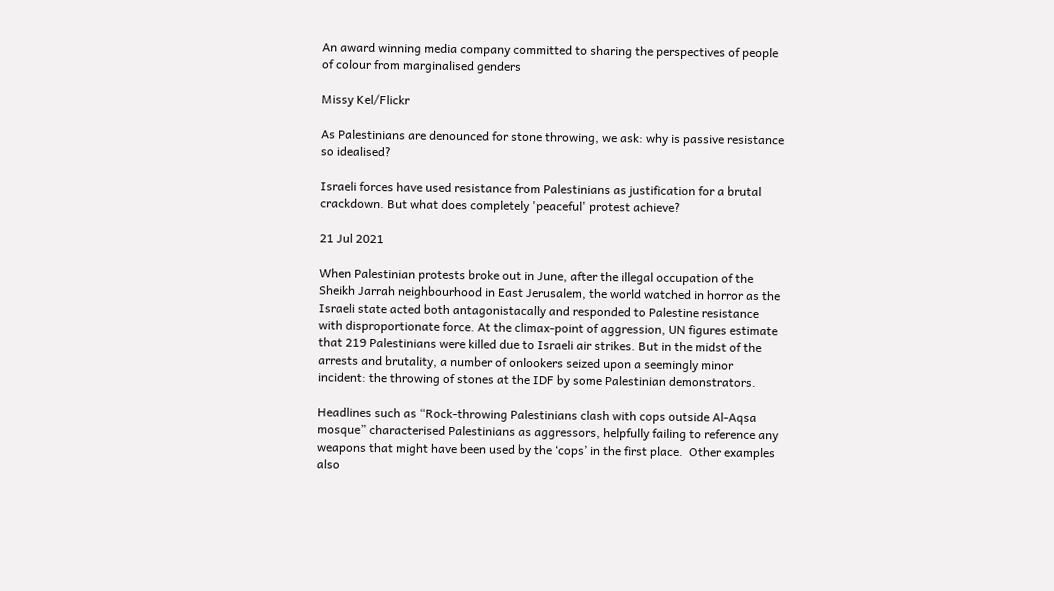An award winning media company committed to sharing the perspectives of people of colour from marginalised genders

Missy Kel/Flickr

As Palestinians are denounced for stone throwing, we ask: why is passive resistance so idealised?

Israeli forces have used resistance from Palestinians as justification for a brutal crackdown. But what does completely 'peaceful' protest achieve?

21 Jul 2021

When Palestinian protests broke out in June, after the illegal occupation of the Sheikh Jarrah neighbourhood in East Jerusalem, the world watched in horror as the Israeli state acted both antagonistacally and responded to Palestine resistance with disproportionate force. At the climax-point of aggression, UN figures estimate that 219 Palestinians were killed due to Israeli air strikes. But in the midst of the arrests and brutality, a number of onlookers seized upon a seemingly minor incident: the throwing of stones at the IDF by some Palestinian demonstrators.

Headlines such as “Rock-throwing Palestinians clash with cops outside Al-Aqsa mosque” characterised Palestinians as aggressors, helpfully failing to reference any weapons that might have been used by the ‘cops’ in the first place.  Other examples also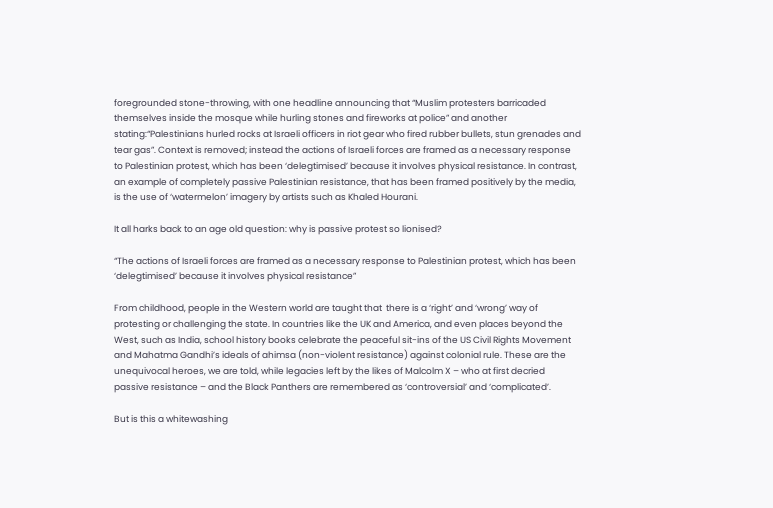foregrounded stone-throwing, with one headline announcing that “Muslim protesters barricaded themselves inside the mosque while hurling stones and fireworks at police” and another stating:“Palestinians hurled rocks at Israeli officers in riot gear who fired rubber bullets, stun grenades and tear gas”. Context is removed; instead the actions of Israeli forces are framed as a necessary response to Palestinian protest, which has been ‘delegtimised’ because it involves physical resistance. In contrast, an example of completely passive Palestinian resistance, that has been framed positively by the media, is the use of ‘watermelon’ imagery by artists such as Khaled Hourani.

It all harks back to an age old question: why is passive protest so lionised?

“The actions of Israeli forces are framed as a necessary response to Palestinian protest, which has been ‘delegtimised’ because it involves physical resistance”

From childhood, people in the Western world are taught that  there is a ‘right’ and ‘wrong’ way of protesting or challenging the state. In countries like the UK and America, and even places beyond the West, such as India, school history books celebrate the peaceful sit-ins of the US Civil Rights Movement and Mahatma Gandhi’s ideals of ahimsa (non-violent resistance) against colonial rule. These are the unequivocal heroes, we are told, while legacies left by the likes of Malcolm X – who at first decried passive resistance – and the Black Panthers are remembered as ‘controversial’ and ‘complicated’.

But is this a whitewashing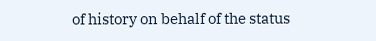of history on behalf of the status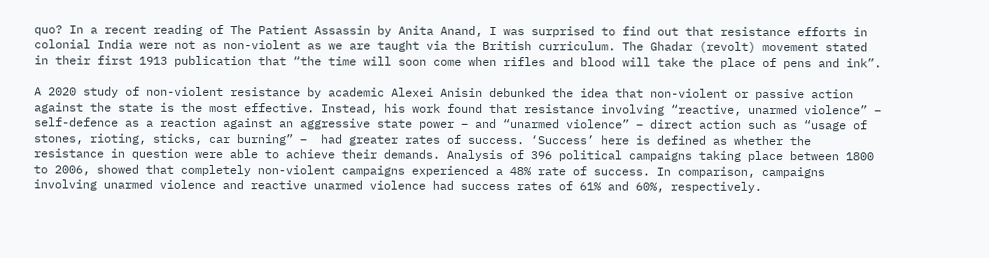quo? In a recent reading of The Patient Assassin by Anita Anand, I was surprised to find out that resistance efforts in colonial India were not as non-violent as we are taught via the British curriculum. The Ghadar (revolt) movement stated in their first 1913 publication that “the time will soon come when rifles and blood will take the place of pens and ink”.

A 2020 study of non-violent resistance by academic Alexei Anisin debunked the idea that non-violent or passive action against the state is the most effective. Instead, his work found that resistance involving “reactive, unarmed violence” – self-defence as a reaction against an aggressive state power – and “unarmed violence” – direct action such as “usage of stones, rioting, sticks, car burning” –  had greater rates of success. ‘Success’ here is defined as whether the resistance in question were able to achieve their demands. Analysis of 396 political campaigns taking place between 1800 to 2006, showed that completely non-violent campaigns experienced a 48% rate of success. In comparison, campaigns involving unarmed violence and reactive unarmed violence had success rates of 61% and 60%, respectively.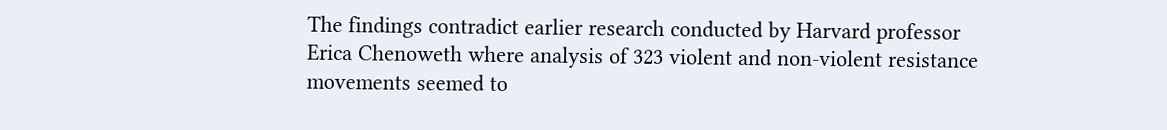The findings contradict earlier research conducted by Harvard professor Erica Chenoweth where analysis of 323 violent and non-violent resistance movements seemed to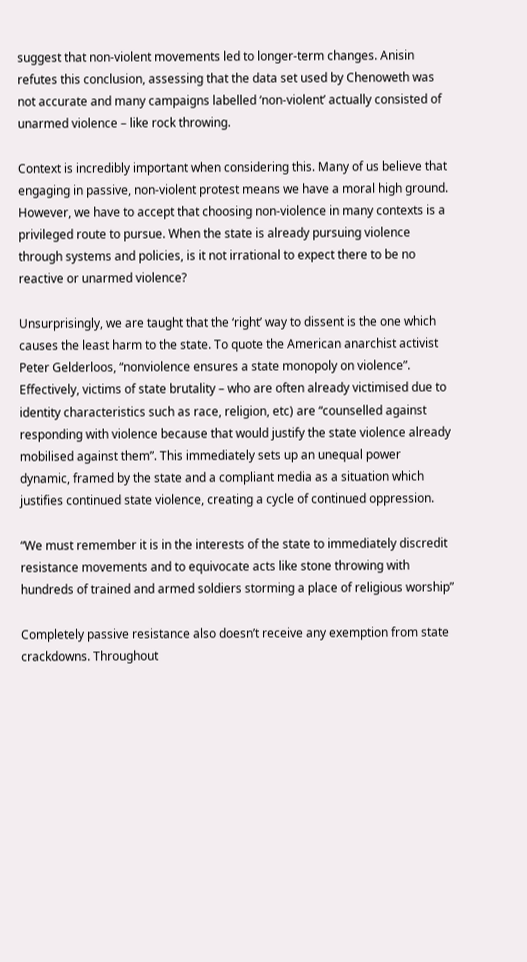suggest that non-violent movements led to longer-term changes. Anisin refutes this conclusion, assessing that the data set used by Chenoweth was not accurate and many campaigns labelled ‘non-violent’ actually consisted of unarmed violence – like rock throwing.

Context is incredibly important when considering this. Many of us believe that engaging in passive, non-violent protest means we have a moral high ground. However, we have to accept that choosing non-violence in many contexts is a privileged route to pursue. When the state is already pursuing violence through systems and policies, is it not irrational to expect there to be no reactive or unarmed violence?

Unsurprisingly, we are taught that the ‘right’ way to dissent is the one which causes the least harm to the state. To quote the American anarchist activist Peter Gelderloos, “nonviolence ensures a state monopoly on violence”. Effectively, victims of state brutality – who are often already victimised due to identity characteristics such as race, religion, etc) are “counselled against responding with violence because that would justify the state violence already mobilised against them”. This immediately sets up an unequal power dynamic, framed by the state and a compliant media as a situation which justifies continued state violence, creating a cycle of continued oppression.

“We must remember it is in the interests of the state to immediately discredit resistance movements and to equivocate acts like stone throwing with hundreds of trained and armed soldiers storming a place of religious worship”

Completely passive resistance also doesn’t receive any exemption from state crackdowns. Throughout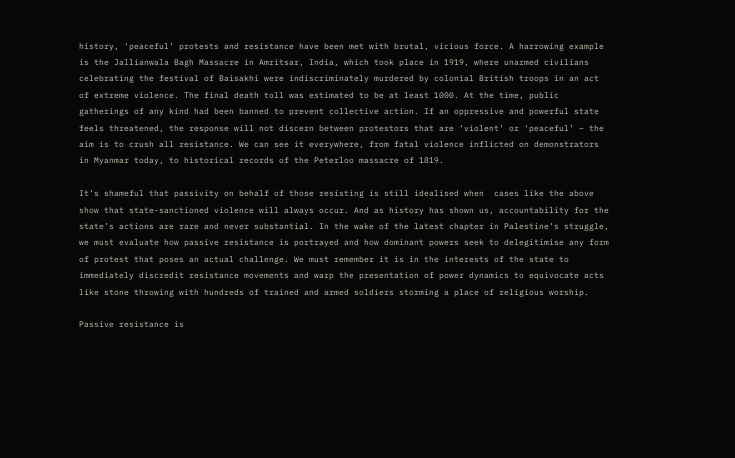history, ‘peaceful’ protests and resistance have been met with brutal, vicious force. A harrowing example is the Jallianwala Bagh Massacre in Amritsar, India, which took place in 1919, where unarmed civilians celebrating the festival of Baisakhi were indiscriminately murdered by colonial British troops in an act of extreme violence. The final death toll was estimated to be at least 1000. At the time, public gatherings of any kind had been banned to prevent collective action. If an oppressive and powerful state feels threatened, the response will not discern between protestors that are ‘violent’ or ‘peaceful’ – the aim is to crush all resistance. We can see it everywhere, from fatal violence inflicted on demonstrators in Myanmar today, to historical records of the Peterloo massacre of 1819.

It’s shameful that passivity on behalf of those resisting is still idealised when  cases like the above show that state-sanctioned violence will always occur. And as history has shown us, accountability for the state’s actions are rare and never substantial. In the wake of the latest chapter in Palestine’s struggle, we must evaluate how passive resistance is portrayed and how dominant powers seek to delegitimise any form of protest that poses an actual challenge. We must remember it is in the interests of the state to immediately discredit resistance movements and warp the presentation of power dynamics to equivocate acts like stone throwing with hundreds of trained and armed soldiers storming a place of religious worship.

Passive resistance is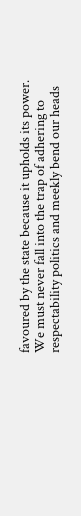favoured by the state because it upholds its power. We must never fall into the trap of adhering to respectability politics and meekly bend our heads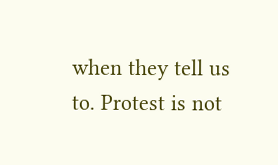when they tell us to. Protest is not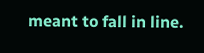meant to fall in line.